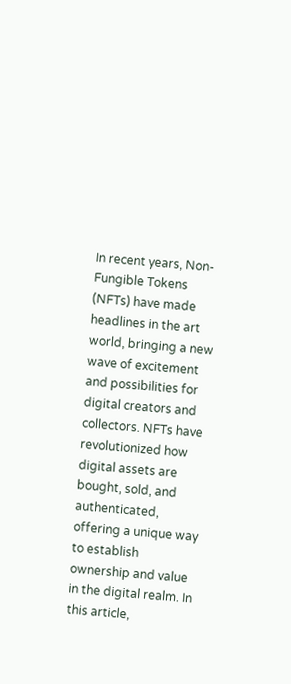In recent years, Non-Fungible Tokens (NFTs) have made headlines in the art world, bringing a new wave of excitement and possibilities for digital creators and collectors. NFTs have revolutionized how digital assets are bought, sold, and authenticated, offering a unique way to establish ownership and value in the digital realm. In this article,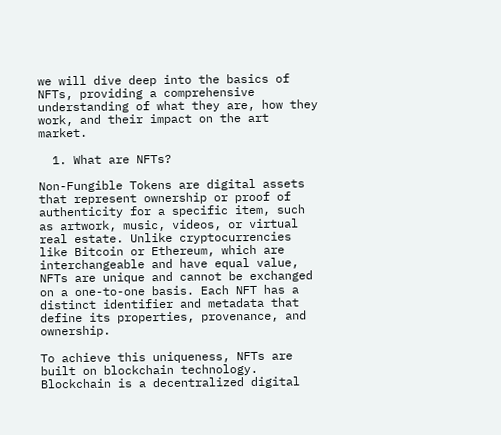we will dive deep into the basics of NFTs, providing a comprehensive understanding of what they are, how they work, and their impact on the art market.

  1. What are NFTs?

Non-Fungible Tokens are digital assets that represent ownership or proof of authenticity for a specific item, such as artwork, music, videos, or virtual real estate. Unlike cryptocurrencies like Bitcoin or Ethereum, which are interchangeable and have equal value, NFTs are unique and cannot be exchanged on a one-to-one basis. Each NFT has a distinct identifier and metadata that define its properties, provenance, and ownership.

To achieve this uniqueness, NFTs are built on blockchain technology. Blockchain is a decentralized digital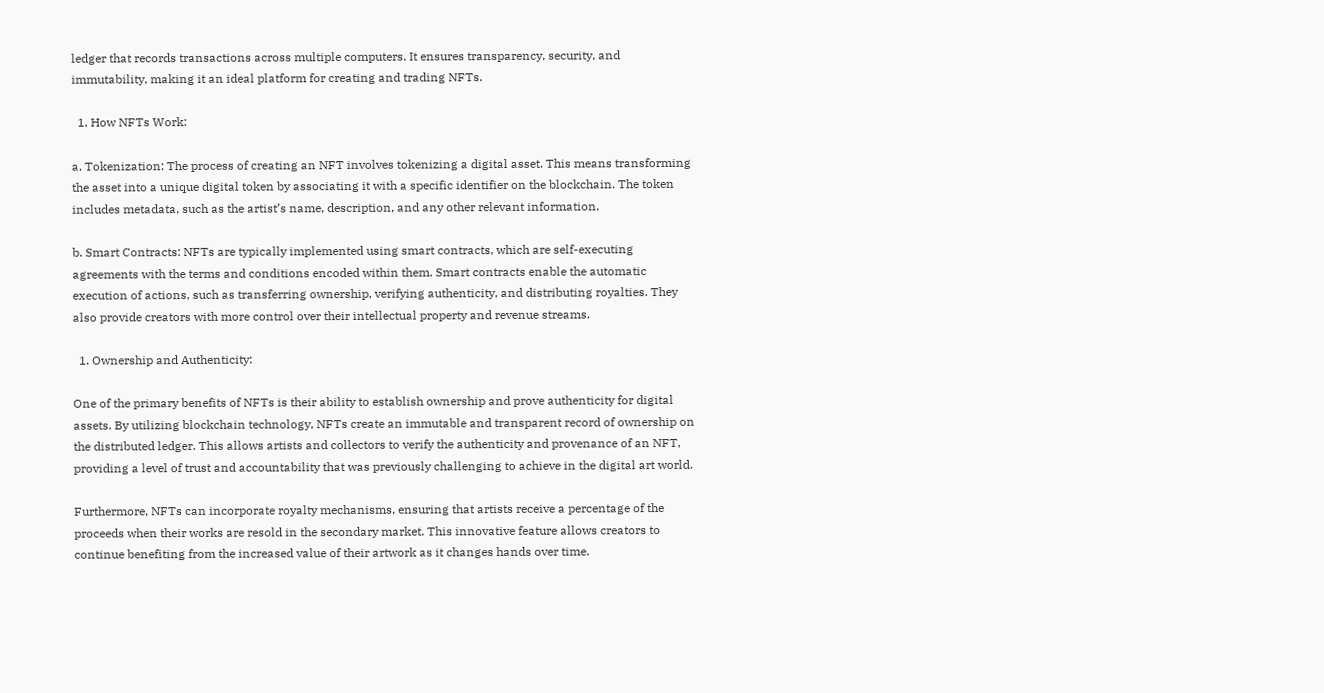ledger that records transactions across multiple computers. It ensures transparency, security, and immutability, making it an ideal platform for creating and trading NFTs.

  1. How NFTs Work:

a. Tokenization: The process of creating an NFT involves tokenizing a digital asset. This means transforming the asset into a unique digital token by associating it with a specific identifier on the blockchain. The token includes metadata, such as the artist’s name, description, and any other relevant information.

b. Smart Contracts: NFTs are typically implemented using smart contracts, which are self-executing agreements with the terms and conditions encoded within them. Smart contracts enable the automatic execution of actions, such as transferring ownership, verifying authenticity, and distributing royalties. They also provide creators with more control over their intellectual property and revenue streams.

  1. Ownership and Authenticity:

One of the primary benefits of NFTs is their ability to establish ownership and prove authenticity for digital assets. By utilizing blockchain technology, NFTs create an immutable and transparent record of ownership on the distributed ledger. This allows artists and collectors to verify the authenticity and provenance of an NFT, providing a level of trust and accountability that was previously challenging to achieve in the digital art world.

Furthermore, NFTs can incorporate royalty mechanisms, ensuring that artists receive a percentage of the proceeds when their works are resold in the secondary market. This innovative feature allows creators to continue benefiting from the increased value of their artwork as it changes hands over time.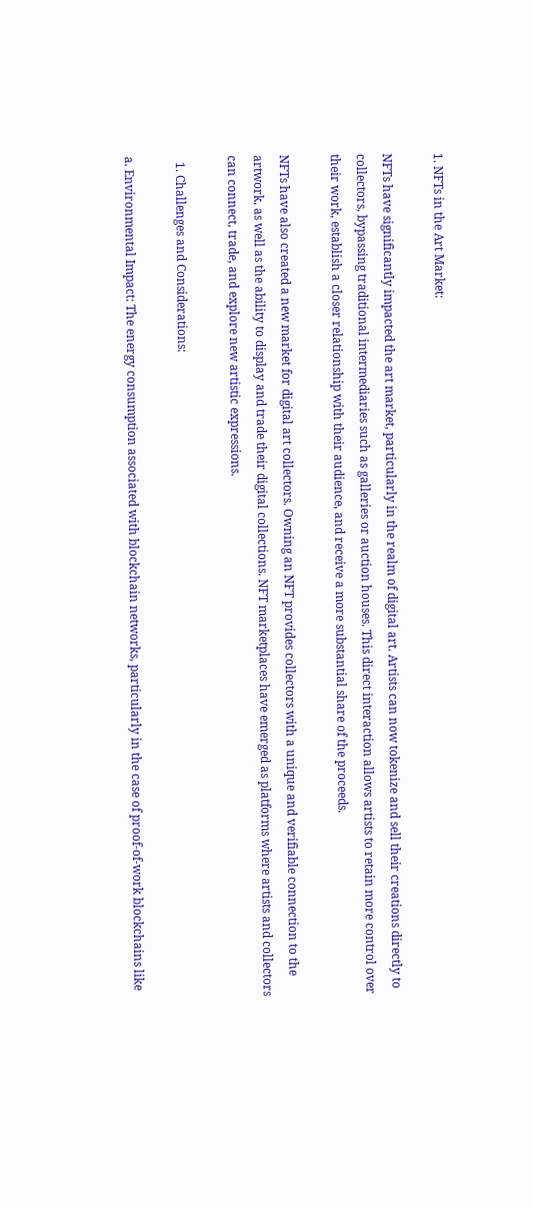1. NFTs in the Art Market:

NFTs have significantly impacted the art market, particularly in the realm of digital art. Artists can now tokenize and sell their creations directly to collectors, bypassing traditional intermediaries such as galleries or auction houses. This direct interaction allows artists to retain more control over their work, establish a closer relationship with their audience, and receive a more substantial share of the proceeds.

NFTs have also created a new market for digital art collectors. Owning an NFT provides collectors with a unique and verifiable connection to the artwork, as well as the ability to display and trade their digital collections. NFT marketplaces have emerged as platforms where artists and collectors can connect, trade, and explore new artistic expressions.

  1. Challenges and Considerations:

a. Environmental Impact: The energy consumption associated with blockchain networks, particularly in the case of proof-of-work blockchains like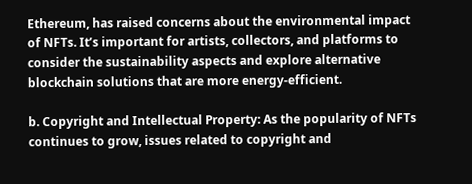Ethereum, has raised concerns about the environmental impact of NFTs. It’s important for artists, collectors, and platforms to consider the sustainability aspects and explore alternative blockchain solutions that are more energy-efficient.

b. Copyright and Intellectual Property: As the popularity of NFTs continues to grow, issues related to copyright and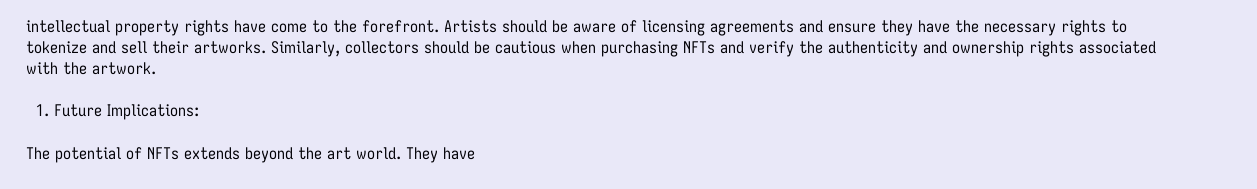intellectual property rights have come to the forefront. Artists should be aware of licensing agreements and ensure they have the necessary rights to tokenize and sell their artworks. Similarly, collectors should be cautious when purchasing NFTs and verify the authenticity and ownership rights associated with the artwork.

  1. Future Implications:

The potential of NFTs extends beyond the art world. They have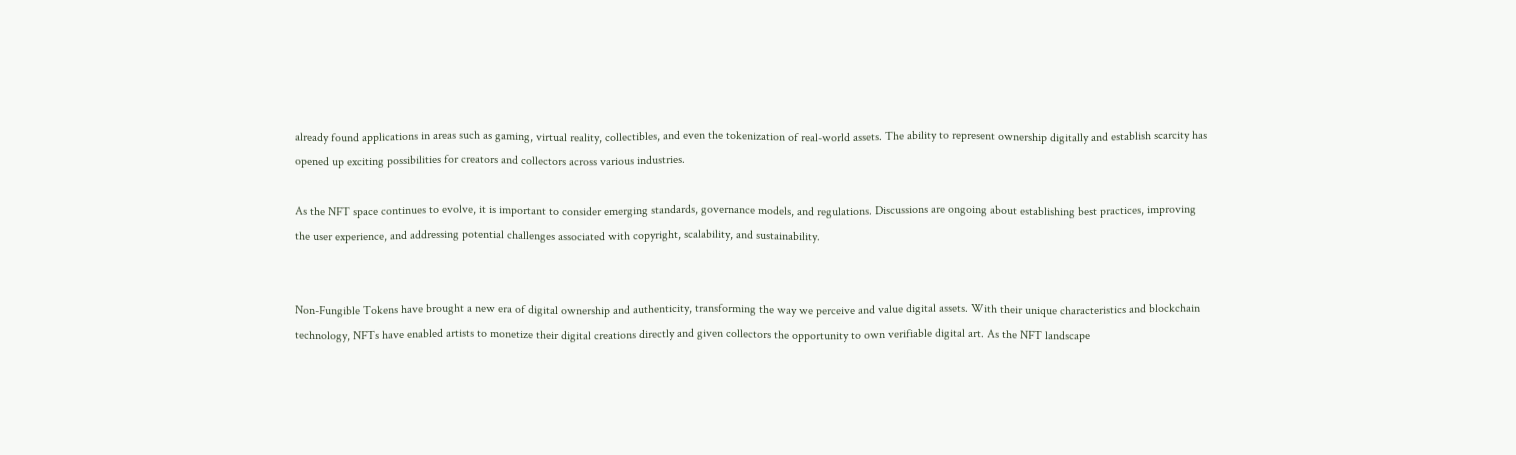already found applications in areas such as gaming, virtual reality, collectibles, and even the tokenization of real-world assets. The ability to represent ownership digitally and establish scarcity has opened up exciting possibilities for creators and collectors across various industries.

As the NFT space continues to evolve, it is important to consider emerging standards, governance models, and regulations. Discussions are ongoing about establishing best practices, improving the user experience, and addressing potential challenges associated with copyright, scalability, and sustainability.


Non-Fungible Tokens have brought a new era of digital ownership and authenticity, transforming the way we perceive and value digital assets. With their unique characteristics and blockchain technology, NFTs have enabled artists to monetize their digital creations directly and given collectors the opportunity to own verifiable digital art. As the NFT landscape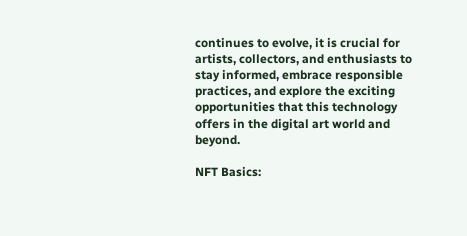continues to evolve, it is crucial for artists, collectors, and enthusiasts to stay informed, embrace responsible practices, and explore the exciting opportunities that this technology offers in the digital art world and beyond.

NFT Basics: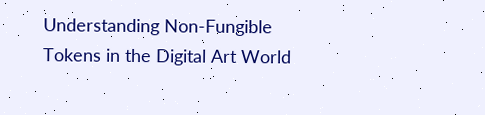Understanding Non-Fungible Tokens in the Digital Art World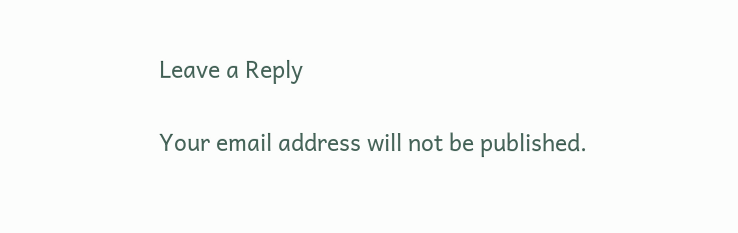Leave a Reply

Your email address will not be published.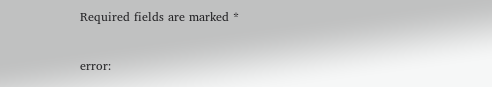Required fields are marked *

error: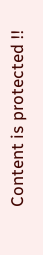Content is protected !!